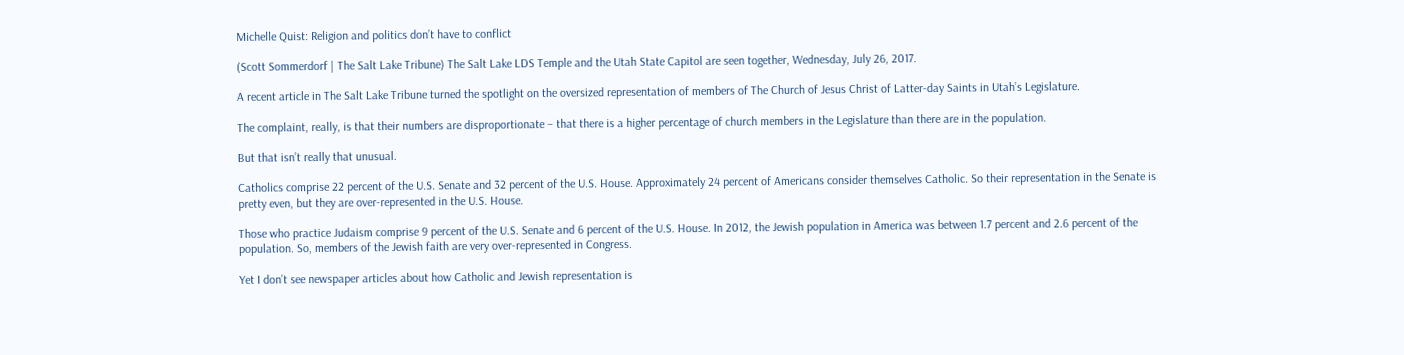Michelle Quist: Religion and politics don’t have to conflict

(Scott Sommerdorf | The Salt Lake Tribune) The Salt Lake LDS Temple and the Utah State Capitol are seen together, Wednesday, July 26, 2017.

A recent article in The Salt Lake Tribune turned the spotlight on the oversized representation of members of The Church of Jesus Christ of Latter-day Saints in Utah’s Legislature.

The complaint, really, is that their numbers are disproportionate – that there is a higher percentage of church members in the Legislature than there are in the population.

But that isn’t really that unusual.

Catholics comprise 22 percent of the U.S. Senate and 32 percent of the U.S. House. Approximately 24 percent of Americans consider themselves Catholic. So their representation in the Senate is pretty even, but they are over-represented in the U.S. House.

Those who practice Judaism comprise 9 percent of the U.S. Senate and 6 percent of the U.S. House. In 2012, the Jewish population in America was between 1.7 percent and 2.6 percent of the population. So, members of the Jewish faith are very over-represented in Congress.

Yet I don’t see newspaper articles about how Catholic and Jewish representation is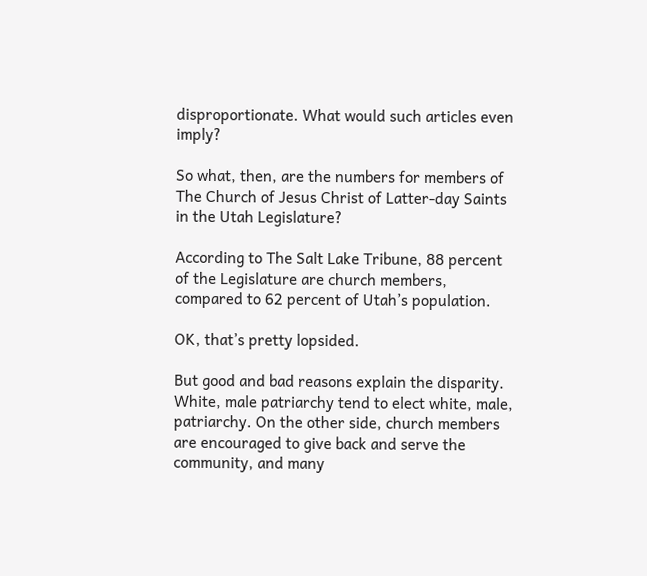disproportionate. What would such articles even imply?

So what, then, are the numbers for members of The Church of Jesus Christ of Latter-day Saints in the Utah Legislature?

According to The Salt Lake Tribune, 88 percent of the Legislature are church members, compared to 62 percent of Utah’s population.

OK, that’s pretty lopsided.

But good and bad reasons explain the disparity. White, male patriarchy tend to elect white, male, patriarchy. On the other side, church members are encouraged to give back and serve the community, and many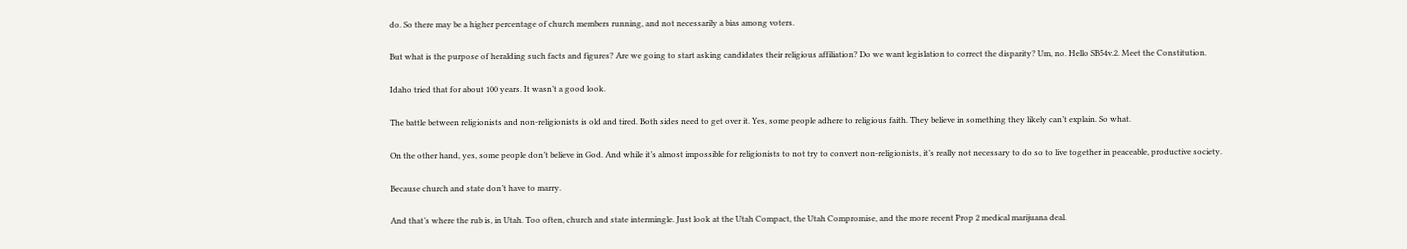do. So there may be a higher percentage of church members running, and not necessarily a bias among voters.

But what is the purpose of heralding such facts and figures? Are we going to start asking candidates their religious affiliation? Do we want legislation to correct the disparity? Um, no. Hello SB54v.2. Meet the Constitution.

Idaho tried that for about 100 years. It wasn’t a good look.

The battle between religionists and non-religionists is old and tired. Both sides need to get over it. Yes, some people adhere to religious faith. They believe in something they likely can’t explain. So what.

On the other hand, yes, some people don’t believe in God. And while it’s almost impossible for religionists to not try to convert non-religionists, it’s really not necessary to do so to live together in peaceable, productive society.

Because church and state don’t have to marry.

And that’s where the rub is, in Utah. Too often, church and state intermingle. Just look at the Utah Compact, the Utah Compromise, and the more recent Prop 2 medical marijuana deal.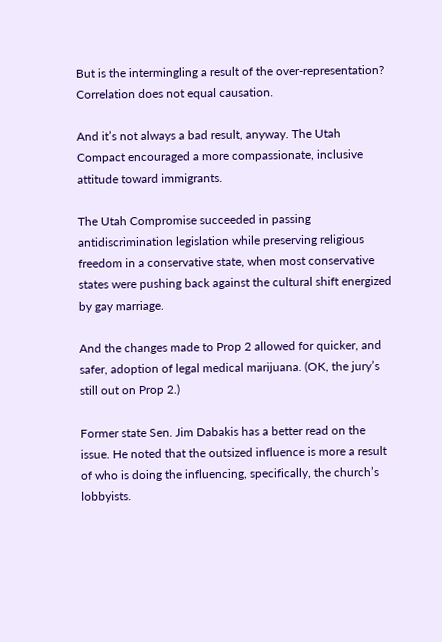But is the intermingling a result of the over-representation? Correlation does not equal causation.

And it’s not always a bad result, anyway. The Utah Compact encouraged a more compassionate, inclusive attitude toward immigrants.

The Utah Compromise succeeded in passing antidiscrimination legislation while preserving religious freedom in a conservative state, when most conservative states were pushing back against the cultural shift energized by gay marriage.

And the changes made to Prop 2 allowed for quicker, and safer, adoption of legal medical marijuana. (OK, the jury’s still out on Prop 2.)

Former state Sen. Jim Dabakis has a better read on the issue. He noted that the outsized influence is more a result of who is doing the influencing, specifically, the church’s lobbyists.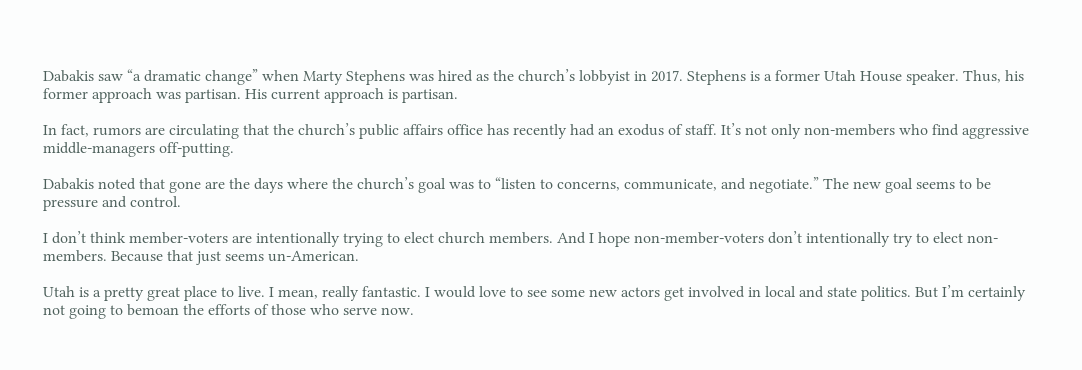Dabakis saw “a dramatic change” when Marty Stephens was hired as the church’s lobbyist in 2017. Stephens is a former Utah House speaker. Thus, his former approach was partisan. His current approach is partisan.

In fact, rumors are circulating that the church’s public affairs office has recently had an exodus of staff. It’s not only non-members who find aggressive middle-managers off-putting.

Dabakis noted that gone are the days where the church’s goal was to “listen to concerns, communicate, and negotiate.” The new goal seems to be pressure and control.

I don’t think member-voters are intentionally trying to elect church members. And I hope non-member-voters don’t intentionally try to elect non-members. Because that just seems un-American.

Utah is a pretty great place to live. I mean, really fantastic. I would love to see some new actors get involved in local and state politics. But I’m certainly not going to bemoan the efforts of those who serve now.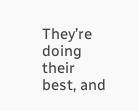They’re doing their best, and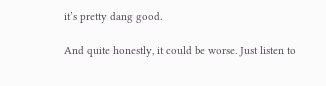it’s pretty dang good.

And quite honestly, it could be worse. Just listen to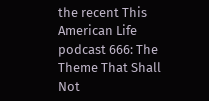the recent This American Life podcast 666: The Theme That Shall Not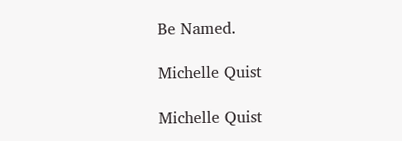Be Named.

Michelle Quist

Michelle Quist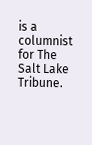is a columnist for The Salt Lake Tribune.